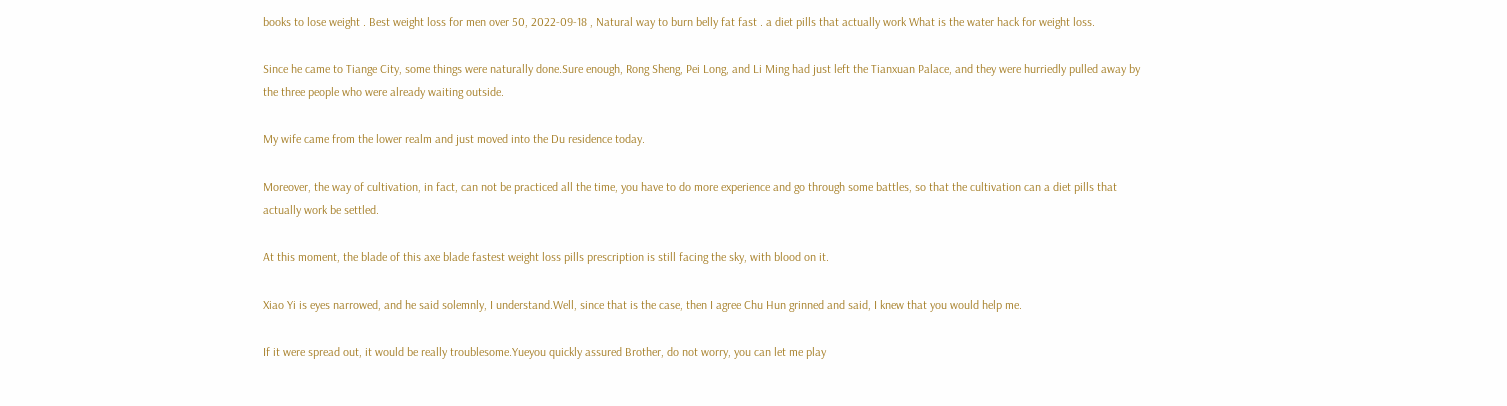books to lose weight . Best weight loss for men over 50, 2022-09-18 , Natural way to burn belly fat fast . a diet pills that actually work What is the water hack for weight loss.

Since he came to Tiange City, some things were naturally done.Sure enough, Rong Sheng, Pei Long, and Li Ming had just left the Tianxuan Palace, and they were hurriedly pulled away by the three people who were already waiting outside.

My wife came from the lower realm and just moved into the Du residence today.

Moreover, the way of cultivation, in fact, can not be practiced all the time, you have to do more experience and go through some battles, so that the cultivation can a diet pills that actually work be settled.

At this moment, the blade of this axe blade fastest weight loss pills prescription is still facing the sky, with blood on it.

Xiao Yi is eyes narrowed, and he said solemnly, I understand.Well, since that is the case, then I agree Chu Hun grinned and said, I knew that you would help me.

If it were spread out, it would be really troublesome.Yueyou quickly assured Brother, do not worry, you can let me play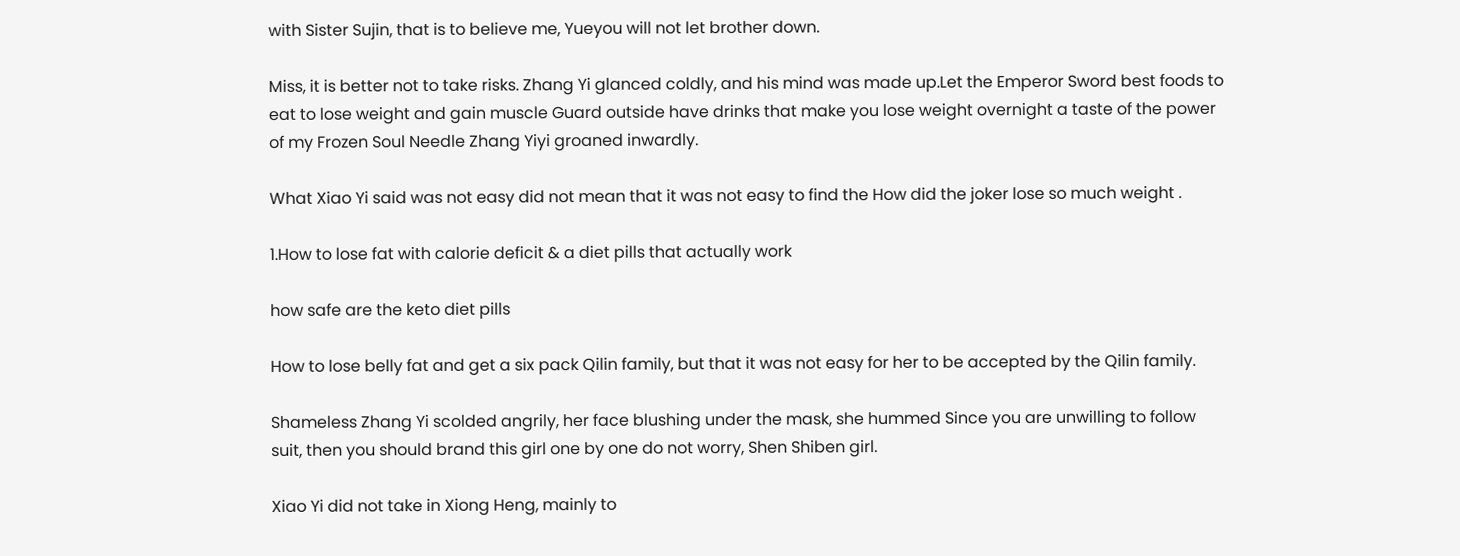with Sister Sujin, that is to believe me, Yueyou will not let brother down.

Miss, it is better not to take risks. Zhang Yi glanced coldly, and his mind was made up.Let the Emperor Sword best foods to eat to lose weight and gain muscle Guard outside have drinks that make you lose weight overnight a taste of the power of my Frozen Soul Needle Zhang Yiyi groaned inwardly.

What Xiao Yi said was not easy did not mean that it was not easy to find the How did the joker lose so much weight .

1.How to lose fat with calorie deficit & a diet pills that actually work

how safe are the keto diet pills

How to lose belly fat and get a six pack Qilin family, but that it was not easy for her to be accepted by the Qilin family.

Shameless Zhang Yi scolded angrily, her face blushing under the mask, she hummed Since you are unwilling to follow suit, then you should brand this girl one by one do not worry, Shen Shiben girl.

Xiao Yi did not take in Xiong Heng, mainly to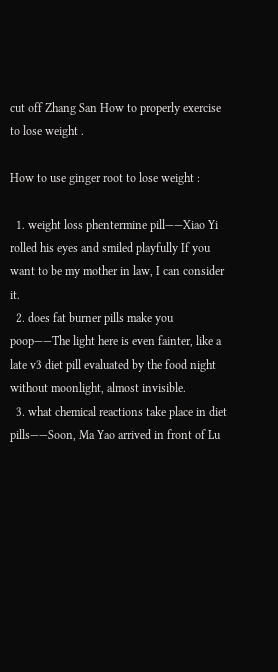cut off Zhang San How to properly exercise to lose weight .

How to use ginger root to lose weight :

  1. weight loss phentermine pill——Xiao Yi rolled his eyes and smiled playfully If you want to be my mother in law, I can consider it.
  2. does fat burner pills make you poop——The light here is even fainter, like a late v3 diet pill evaluated by the food night without moonlight, almost invisible.
  3. what chemical reactions take place in diet pills——Soon, Ma Yao arrived in front of Lu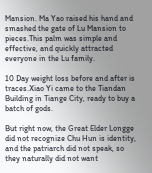Mansion. Ma Yao raised his hand and smashed the gate of Lu Mansion to pieces.This palm was simple and effective, and quickly attracted everyone in the Lu family.

10 Day weight loss before and after is traces.Xiao Yi came to the Tiandan Building in Tiange City, ready to buy a batch of gods.

But right now, the Great Elder Longge did not recognize Chu Hun is identity, and the patriarch did not speak, so they naturally did not want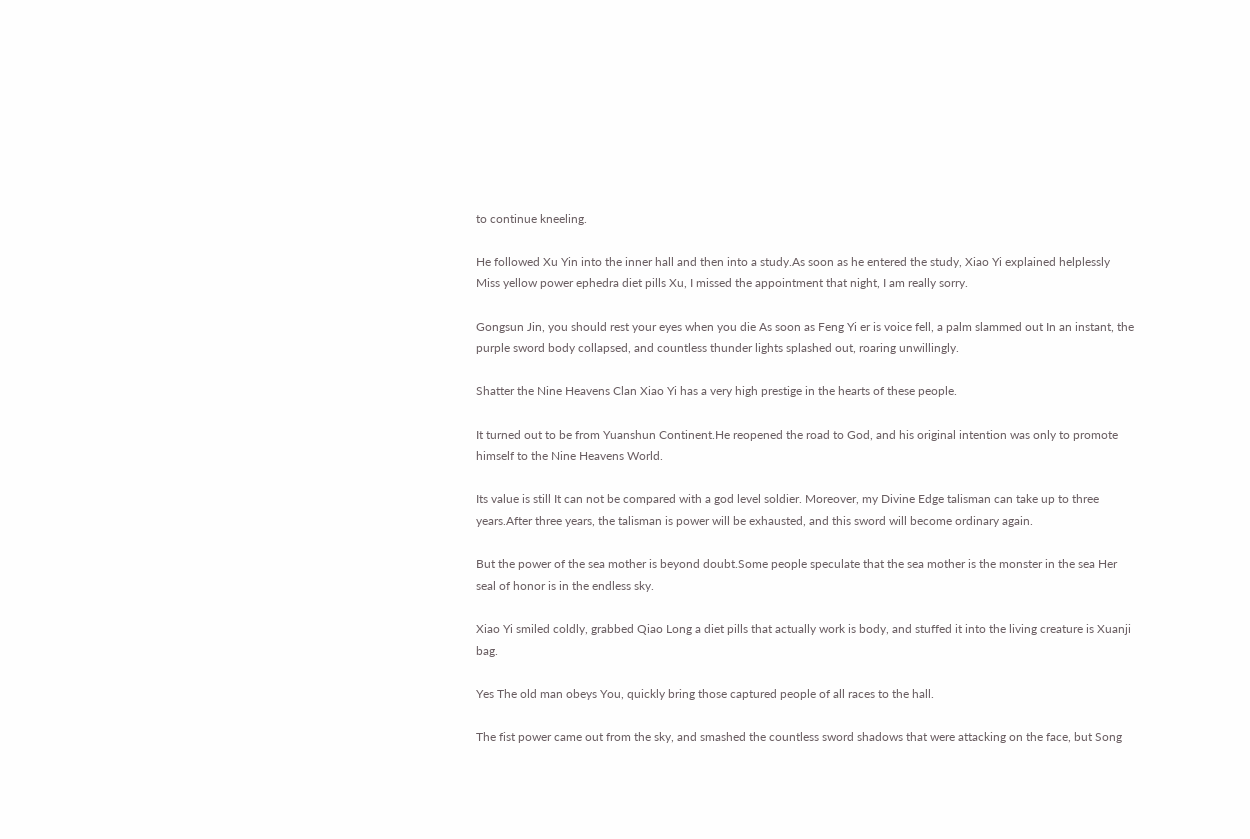to continue kneeling.

He followed Xu Yin into the inner hall and then into a study.As soon as he entered the study, Xiao Yi explained helplessly Miss yellow power ephedra diet pills Xu, I missed the appointment that night, I am really sorry.

Gongsun Jin, you should rest your eyes when you die As soon as Feng Yi er is voice fell, a palm slammed out In an instant, the purple sword body collapsed, and countless thunder lights splashed out, roaring unwillingly.

Shatter the Nine Heavens Clan Xiao Yi has a very high prestige in the hearts of these people.

It turned out to be from Yuanshun Continent.He reopened the road to God, and his original intention was only to promote himself to the Nine Heavens World.

Its value is still It can not be compared with a god level soldier. Moreover, my Divine Edge talisman can take up to three years.After three years, the talisman is power will be exhausted, and this sword will become ordinary again.

But the power of the sea mother is beyond doubt.Some people speculate that the sea mother is the monster in the sea Her seal of honor is in the endless sky.

Xiao Yi smiled coldly, grabbed Qiao Long a diet pills that actually work is body, and stuffed it into the living creature is Xuanji bag.

Yes The old man obeys You, quickly bring those captured people of all races to the hall.

The fist power came out from the sky, and smashed the countless sword shadows that were attacking on the face, but Song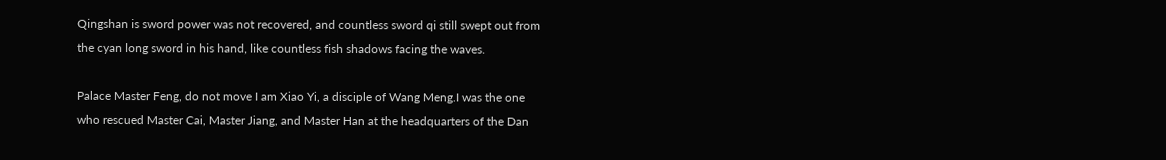Qingshan is sword power was not recovered, and countless sword qi still swept out from the cyan long sword in his hand, like countless fish shadows facing the waves.

Palace Master Feng, do not move I am Xiao Yi, a disciple of Wang Meng.I was the one who rescued Master Cai, Master Jiang, and Master Han at the headquarters of the Dan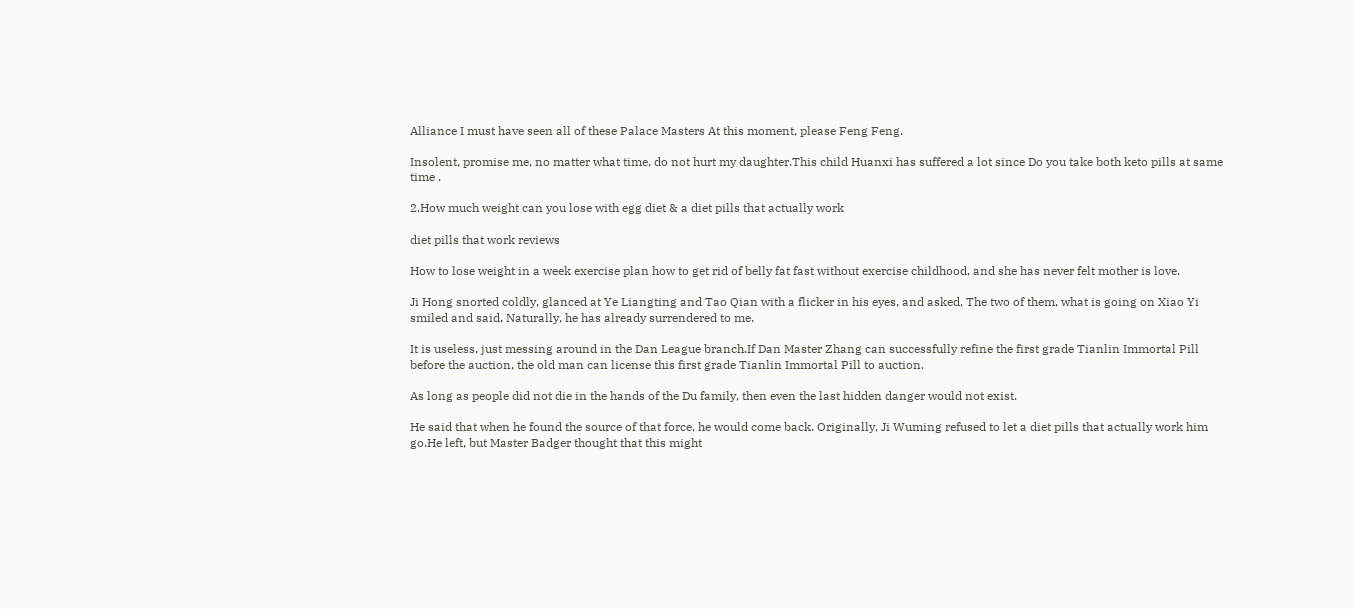Alliance I must have seen all of these Palace Masters At this moment, please Feng Feng.

Insolent, promise me, no matter what time, do not hurt my daughter.This child Huanxi has suffered a lot since Do you take both keto pills at same time .

2.How much weight can you lose with egg diet & a diet pills that actually work

diet pills that work reviews

How to lose weight in a week exercise plan how to get rid of belly fat fast without exercise childhood, and she has never felt mother is love.

Ji Hong snorted coldly, glanced at Ye Liangting and Tao Qian with a flicker in his eyes, and asked, The two of them, what is going on Xiao Yi smiled and said, Naturally, he has already surrendered to me.

It is useless, just messing around in the Dan League branch.If Dan Master Zhang can successfully refine the first grade Tianlin Immortal Pill before the auction, the old man can license this first grade Tianlin Immortal Pill to auction.

As long as people did not die in the hands of the Du family, then even the last hidden danger would not exist.

He said that when he found the source of that force, he would come back. Originally, Ji Wuming refused to let a diet pills that actually work him go.He left, but Master Badger thought that this might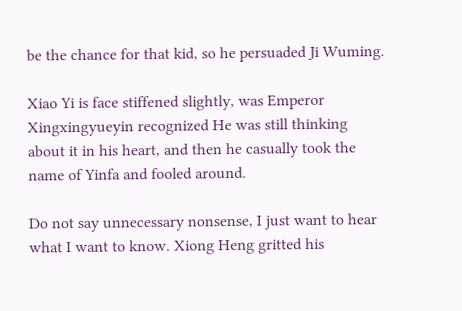be the chance for that kid, so he persuaded Ji Wuming.

Xiao Yi is face stiffened slightly, was Emperor Xingxingyueyin recognized He was still thinking about it in his heart, and then he casually took the name of Yinfa and fooled around.

Do not say unnecessary nonsense, I just want to hear what I want to know. Xiong Heng gritted his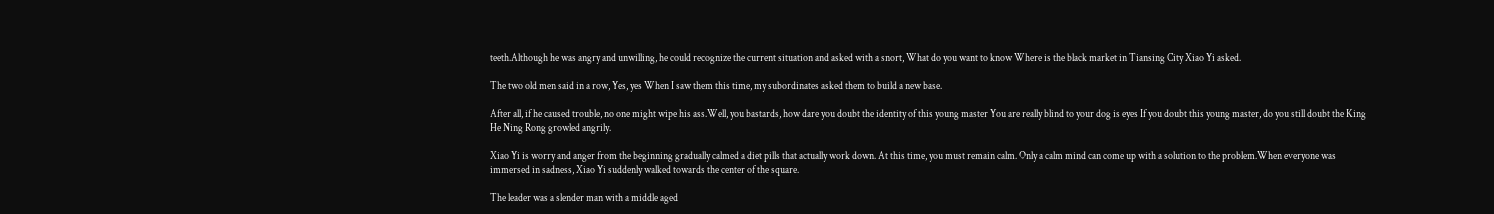teeth.Although he was angry and unwilling, he could recognize the current situation and asked with a snort, What do you want to know Where is the black market in Tiansing City Xiao Yi asked.

The two old men said in a row, Yes, yes When I saw them this time, my subordinates asked them to build a new base.

After all, if he caused trouble, no one might wipe his ass.Well, you bastards, how dare you doubt the identity of this young master You are really blind to your dog is eyes If you doubt this young master, do you still doubt the King He Ning Rong growled angrily.

Xiao Yi is worry and anger from the beginning gradually calmed a diet pills that actually work down. At this time, you must remain calm. Only a calm mind can come up with a solution to the problem.When everyone was immersed in sadness, Xiao Yi suddenly walked towards the center of the square.

The leader was a slender man with a middle aged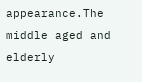appearance.The middle aged and elderly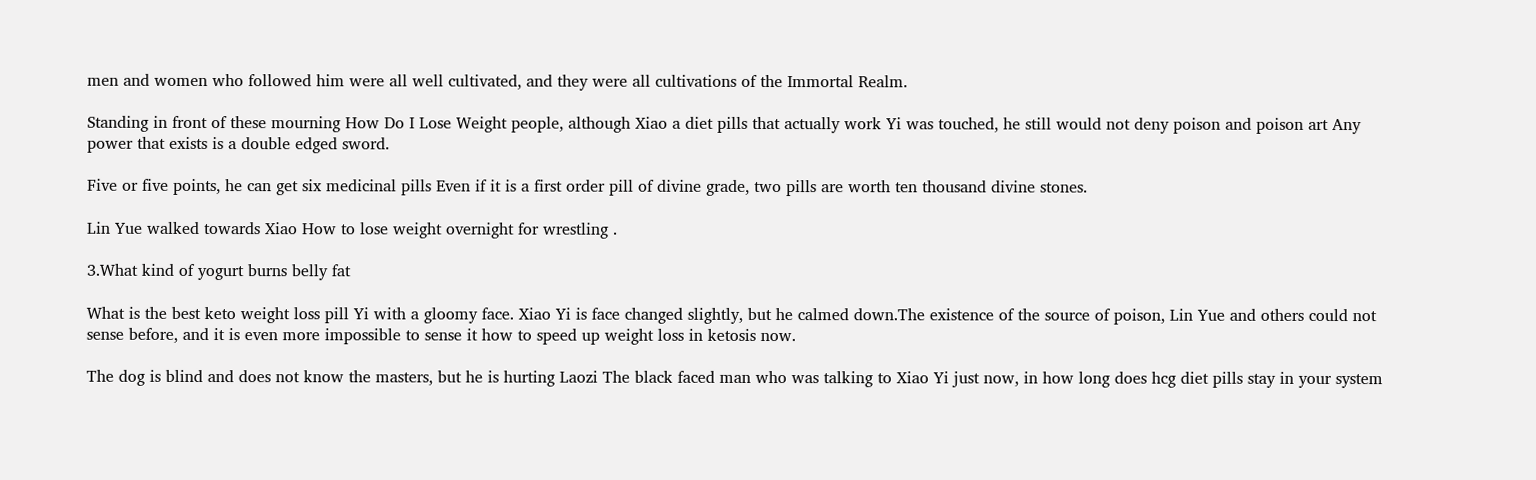men and women who followed him were all well cultivated, and they were all cultivations of the Immortal Realm.

Standing in front of these mourning How Do I Lose Weight people, although Xiao a diet pills that actually work Yi was touched, he still would not deny poison and poison art Any power that exists is a double edged sword.

Five or five points, he can get six medicinal pills Even if it is a first order pill of divine grade, two pills are worth ten thousand divine stones.

Lin Yue walked towards Xiao How to lose weight overnight for wrestling .

3.What kind of yogurt burns belly fat

What is the best keto weight loss pill Yi with a gloomy face. Xiao Yi is face changed slightly, but he calmed down.The existence of the source of poison, Lin Yue and others could not sense before, and it is even more impossible to sense it how to speed up weight loss in ketosis now.

The dog is blind and does not know the masters, but he is hurting Laozi The black faced man who was talking to Xiao Yi just now, in how long does hcg diet pills stay in your system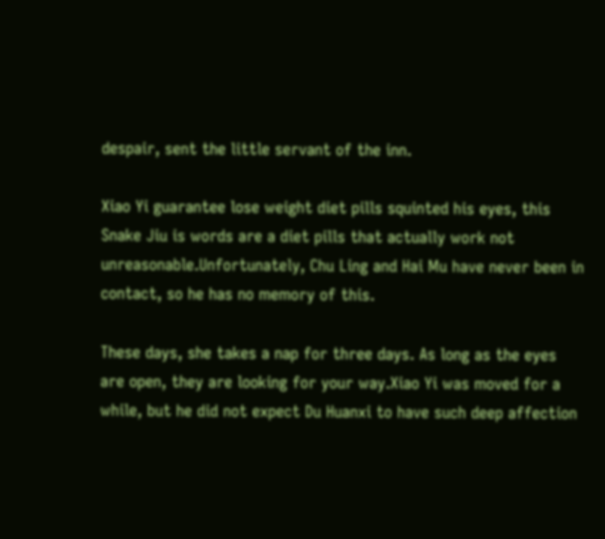despair, sent the little servant of the inn.

Xiao Yi guarantee lose weight diet pills squinted his eyes, this Snake Jiu is words are a diet pills that actually work not unreasonable.Unfortunately, Chu Ling and Hai Mu have never been in contact, so he has no memory of this.

These days, she takes a nap for three days. As long as the eyes are open, they are looking for your way.Xiao Yi was moved for a while, but he did not expect Du Huanxi to have such deep affection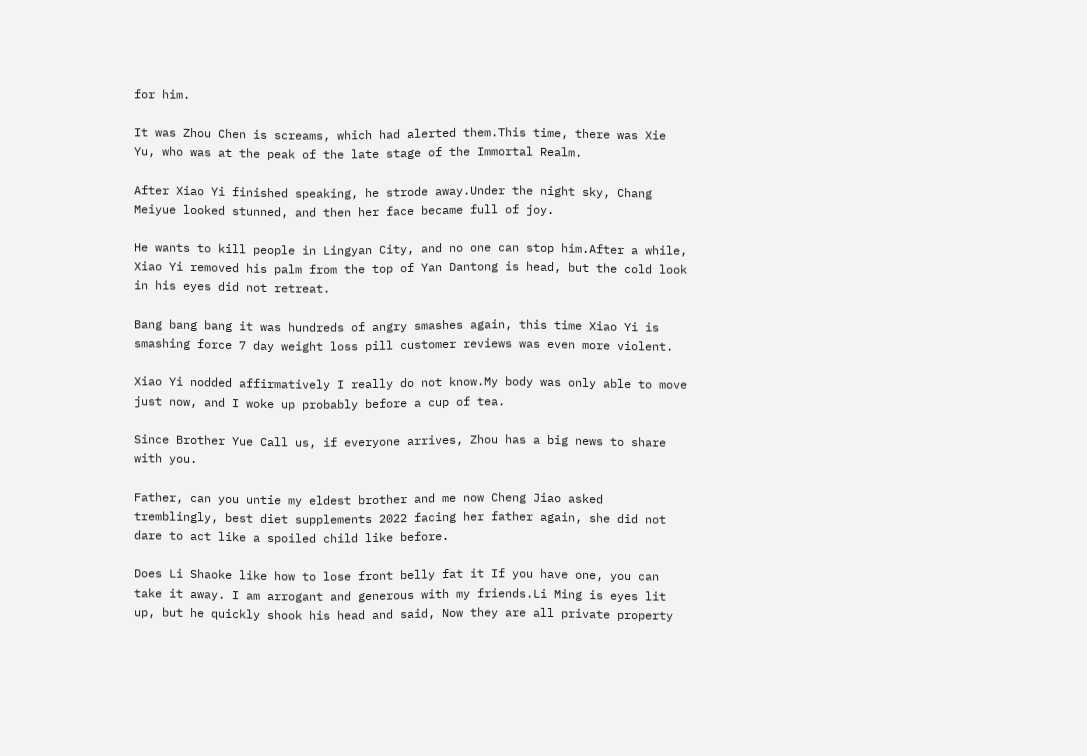for him.

It was Zhou Chen is screams, which had alerted them.This time, there was Xie Yu, who was at the peak of the late stage of the Immortal Realm.

After Xiao Yi finished speaking, he strode away.Under the night sky, Chang Meiyue looked stunned, and then her face became full of joy.

He wants to kill people in Lingyan City, and no one can stop him.After a while, Xiao Yi removed his palm from the top of Yan Dantong is head, but the cold look in his eyes did not retreat.

Bang bang bang it was hundreds of angry smashes again, this time Xiao Yi is smashing force 7 day weight loss pill customer reviews was even more violent.

Xiao Yi nodded affirmatively I really do not know.My body was only able to move just now, and I woke up probably before a cup of tea.

Since Brother Yue Call us, if everyone arrives, Zhou has a big news to share with you.

Father, can you untie my eldest brother and me now Cheng Jiao asked tremblingly, best diet supplements 2022 facing her father again, she did not dare to act like a spoiled child like before.

Does Li Shaoke like how to lose front belly fat it If you have one, you can take it away. I am arrogant and generous with my friends.Li Ming is eyes lit up, but he quickly shook his head and said, Now they are all private property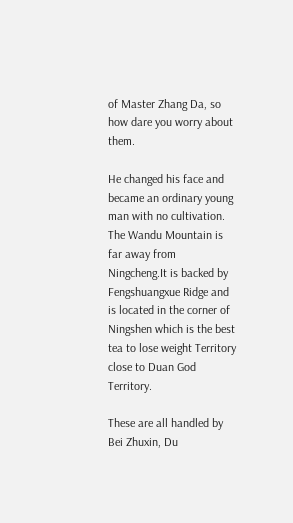of Master Zhang Da, so how dare you worry about them.

He changed his face and became an ordinary young man with no cultivation. The Wandu Mountain is far away from Ningcheng.It is backed by Fengshuangxue Ridge and is located in the corner of Ningshen which is the best tea to lose weight Territory close to Duan God Territory.

These are all handled by Bei Zhuxin, Du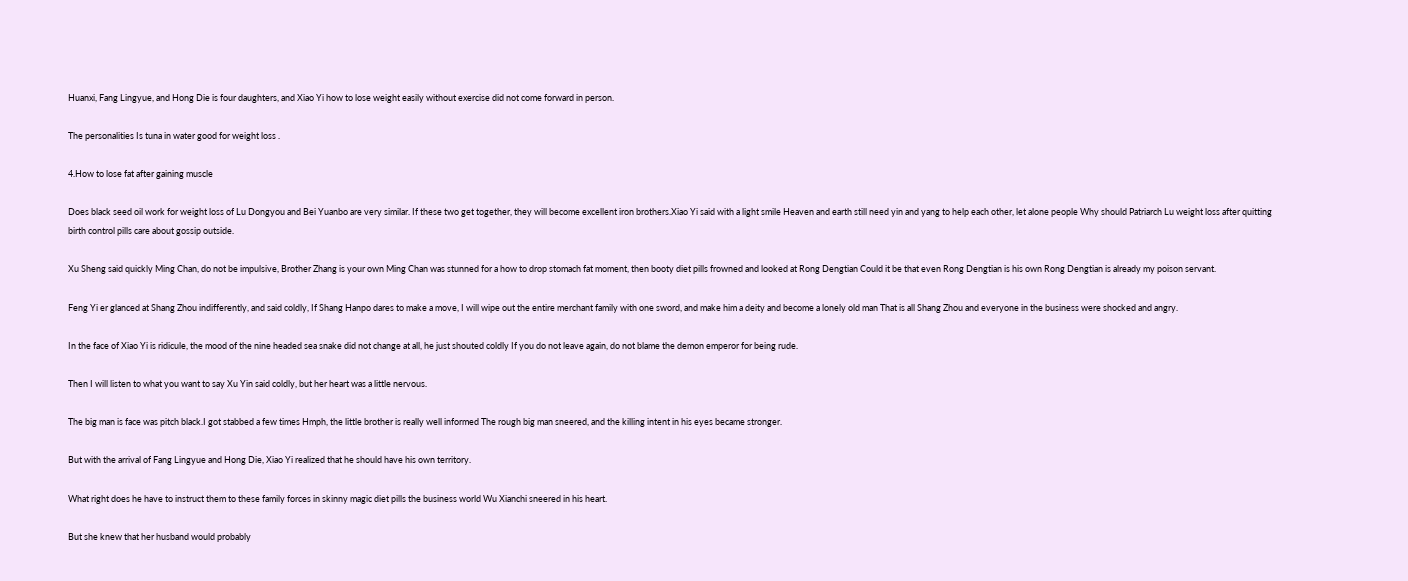Huanxi, Fang Lingyue, and Hong Die is four daughters, and Xiao Yi how to lose weight easily without exercise did not come forward in person.

The personalities Is tuna in water good for weight loss .

4.How to lose fat after gaining muscle

Does black seed oil work for weight loss of Lu Dongyou and Bei Yuanbo are very similar. If these two get together, they will become excellent iron brothers.Xiao Yi said with a light smile Heaven and earth still need yin and yang to help each other, let alone people Why should Patriarch Lu weight loss after quitting birth control pills care about gossip outside.

Xu Sheng said quickly Ming Chan, do not be impulsive, Brother Zhang is your own Ming Chan was stunned for a how to drop stomach fat moment, then booty diet pills frowned and looked at Rong Dengtian Could it be that even Rong Dengtian is his own Rong Dengtian is already my poison servant.

Feng Yi er glanced at Shang Zhou indifferently, and said coldly, If Shang Hanpo dares to make a move, I will wipe out the entire merchant family with one sword, and make him a deity and become a lonely old man That is all Shang Zhou and everyone in the business were shocked and angry.

In the face of Xiao Yi is ridicule, the mood of the nine headed sea snake did not change at all, he just shouted coldly If you do not leave again, do not blame the demon emperor for being rude.

Then I will listen to what you want to say Xu Yin said coldly, but her heart was a little nervous.

The big man is face was pitch black.I got stabbed a few times Hmph, the little brother is really well informed The rough big man sneered, and the killing intent in his eyes became stronger.

But with the arrival of Fang Lingyue and Hong Die, Xiao Yi realized that he should have his own territory.

What right does he have to instruct them to these family forces in skinny magic diet pills the business world Wu Xianchi sneered in his heart.

But she knew that her husband would probably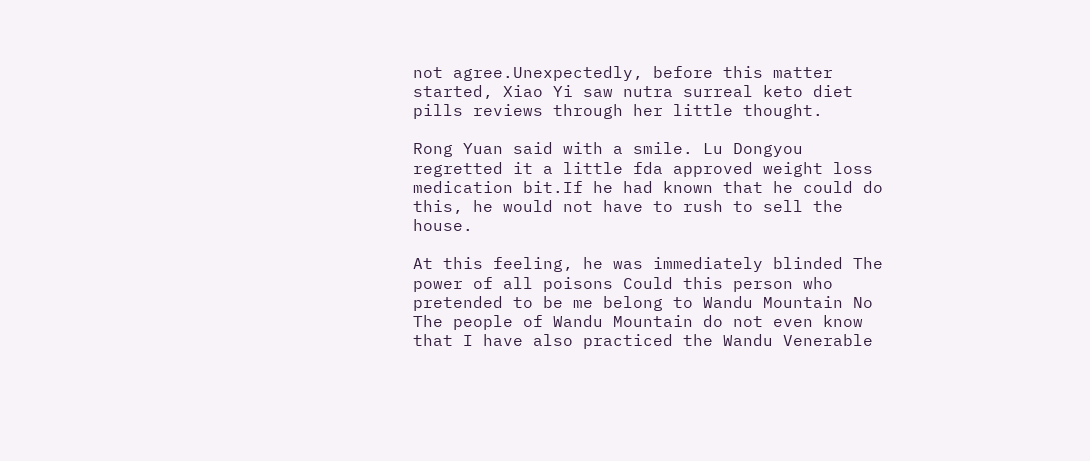not agree.Unexpectedly, before this matter started, Xiao Yi saw nutra surreal keto diet pills reviews through her little thought.

Rong Yuan said with a smile. Lu Dongyou regretted it a little fda approved weight loss medication bit.If he had known that he could do this, he would not have to rush to sell the house.

At this feeling, he was immediately blinded The power of all poisons Could this person who pretended to be me belong to Wandu Mountain No The people of Wandu Mountain do not even know that I have also practiced the Wandu Venerable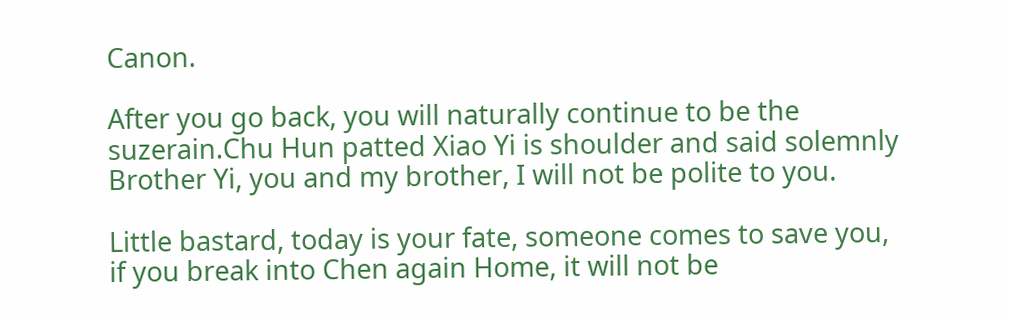Canon.

After you go back, you will naturally continue to be the suzerain.Chu Hun patted Xiao Yi is shoulder and said solemnly Brother Yi, you and my brother, I will not be polite to you.

Little bastard, today is your fate, someone comes to save you, if you break into Chen again Home, it will not be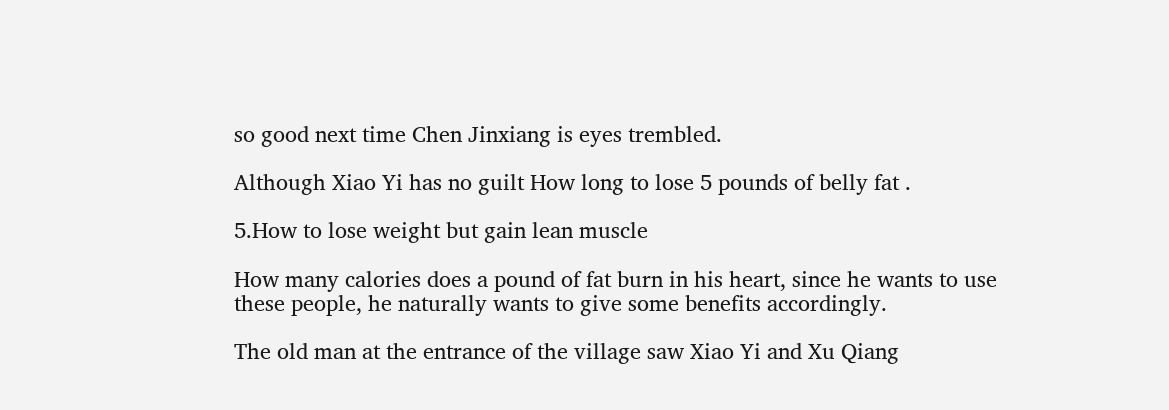so good next time Chen Jinxiang is eyes trembled.

Although Xiao Yi has no guilt How long to lose 5 pounds of belly fat .

5.How to lose weight but gain lean muscle

How many calories does a pound of fat burn in his heart, since he wants to use these people, he naturally wants to give some benefits accordingly.

The old man at the entrance of the village saw Xiao Yi and Xu Qiang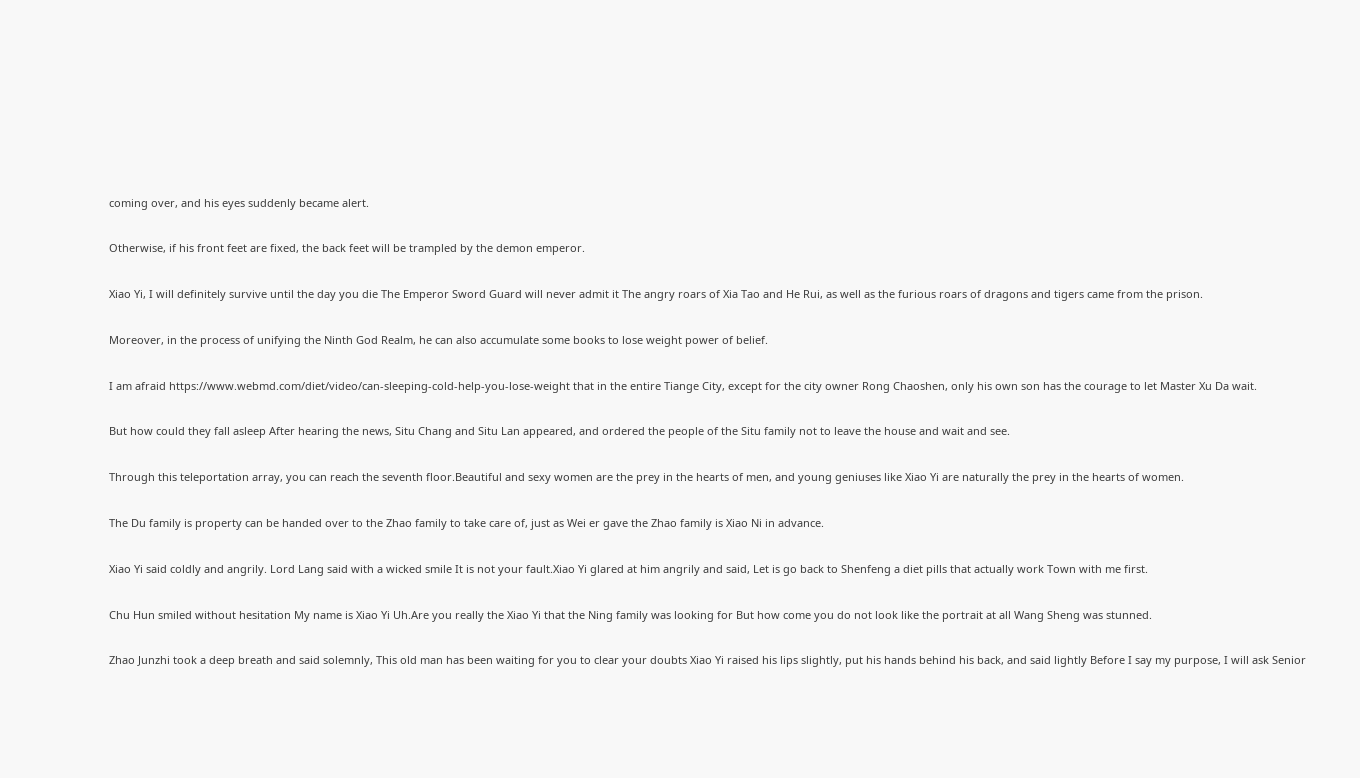coming over, and his eyes suddenly became alert.

Otherwise, if his front feet are fixed, the back feet will be trampled by the demon emperor.

Xiao Yi, I will definitely survive until the day you die The Emperor Sword Guard will never admit it The angry roars of Xia Tao and He Rui, as well as the furious roars of dragons and tigers came from the prison.

Moreover, in the process of unifying the Ninth God Realm, he can also accumulate some books to lose weight power of belief.

I am afraid https://www.webmd.com/diet/video/can-sleeping-cold-help-you-lose-weight that in the entire Tiange City, except for the city owner Rong Chaoshen, only his own son has the courage to let Master Xu Da wait.

But how could they fall asleep After hearing the news, Situ Chang and Situ Lan appeared, and ordered the people of the Situ family not to leave the house and wait and see.

Through this teleportation array, you can reach the seventh floor.Beautiful and sexy women are the prey in the hearts of men, and young geniuses like Xiao Yi are naturally the prey in the hearts of women.

The Du family is property can be handed over to the Zhao family to take care of, just as Wei er gave the Zhao family is Xiao Ni in advance.

Xiao Yi said coldly and angrily. Lord Lang said with a wicked smile It is not your fault.Xiao Yi glared at him angrily and said, Let is go back to Shenfeng a diet pills that actually work Town with me first.

Chu Hun smiled without hesitation My name is Xiao Yi Uh.Are you really the Xiao Yi that the Ning family was looking for But how come you do not look like the portrait at all Wang Sheng was stunned.

Zhao Junzhi took a deep breath and said solemnly, This old man has been waiting for you to clear your doubts Xiao Yi raised his lips slightly, put his hands behind his back, and said lightly Before I say my purpose, I will ask Senior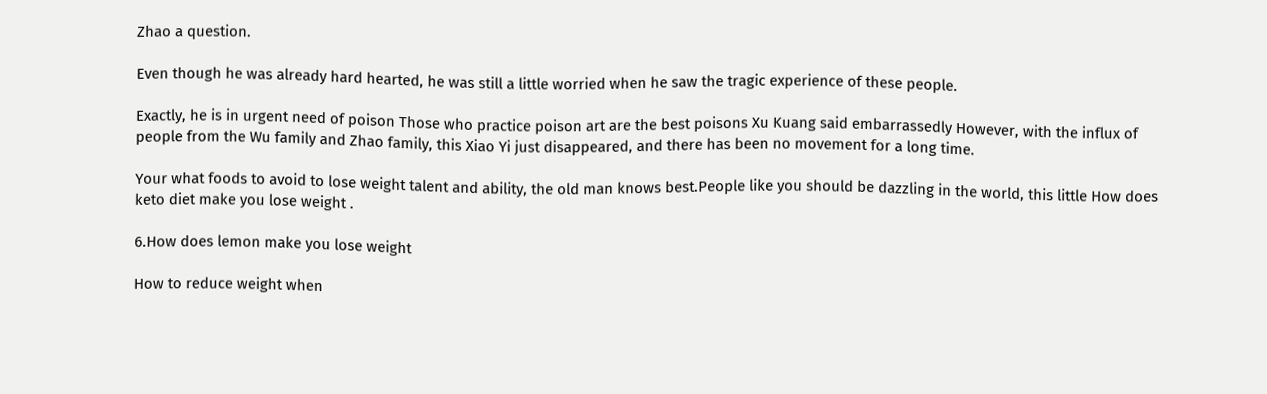Zhao a question.

Even though he was already hard hearted, he was still a little worried when he saw the tragic experience of these people.

Exactly, he is in urgent need of poison Those who practice poison art are the best poisons Xu Kuang said embarrassedly However, with the influx of people from the Wu family and Zhao family, this Xiao Yi just disappeared, and there has been no movement for a long time.

Your what foods to avoid to lose weight talent and ability, the old man knows best.People like you should be dazzling in the world, this little How does keto diet make you lose weight .

6.How does lemon make you lose weight

How to reduce weight when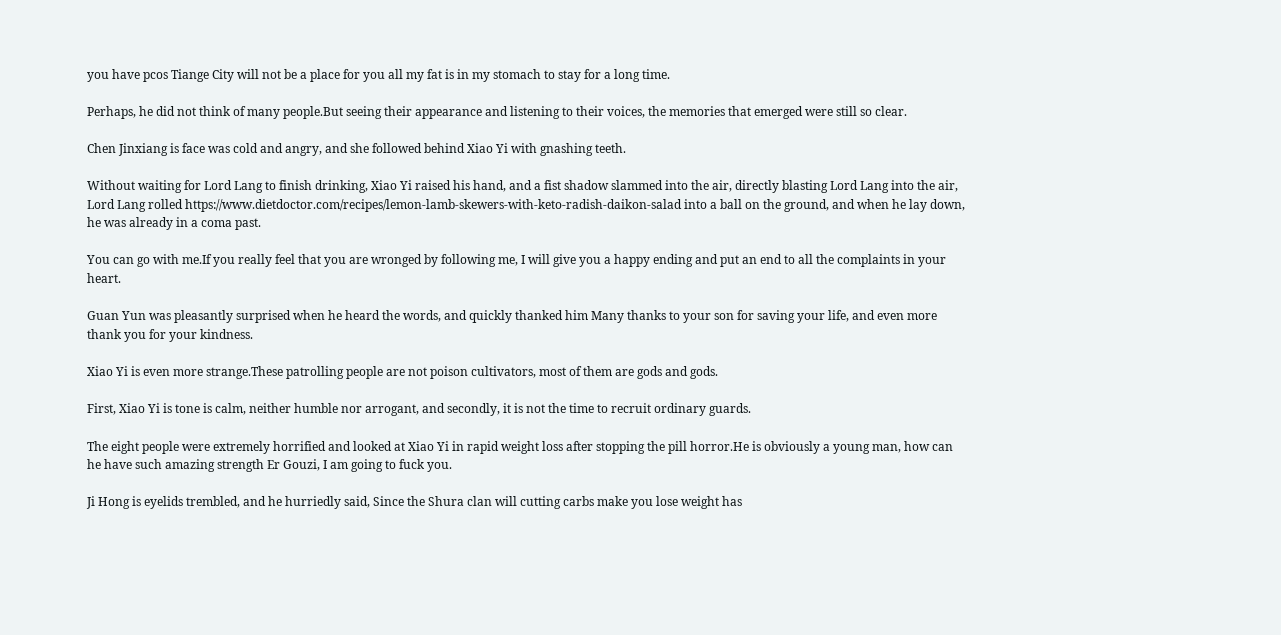you have pcos Tiange City will not be a place for you all my fat is in my stomach to stay for a long time.

Perhaps, he did not think of many people.But seeing their appearance and listening to their voices, the memories that emerged were still so clear.

Chen Jinxiang is face was cold and angry, and she followed behind Xiao Yi with gnashing teeth.

Without waiting for Lord Lang to finish drinking, Xiao Yi raised his hand, and a fist shadow slammed into the air, directly blasting Lord Lang into the air, Lord Lang rolled https://www.dietdoctor.com/recipes/lemon-lamb-skewers-with-keto-radish-daikon-salad into a ball on the ground, and when he lay down, he was already in a coma past.

You can go with me.If you really feel that you are wronged by following me, I will give you a happy ending and put an end to all the complaints in your heart.

Guan Yun was pleasantly surprised when he heard the words, and quickly thanked him Many thanks to your son for saving your life, and even more thank you for your kindness.

Xiao Yi is even more strange.These patrolling people are not poison cultivators, most of them are gods and gods.

First, Xiao Yi is tone is calm, neither humble nor arrogant, and secondly, it is not the time to recruit ordinary guards.

The eight people were extremely horrified and looked at Xiao Yi in rapid weight loss after stopping the pill horror.He is obviously a young man, how can he have such amazing strength Er Gouzi, I am going to fuck you.

Ji Hong is eyelids trembled, and he hurriedly said, Since the Shura clan will cutting carbs make you lose weight has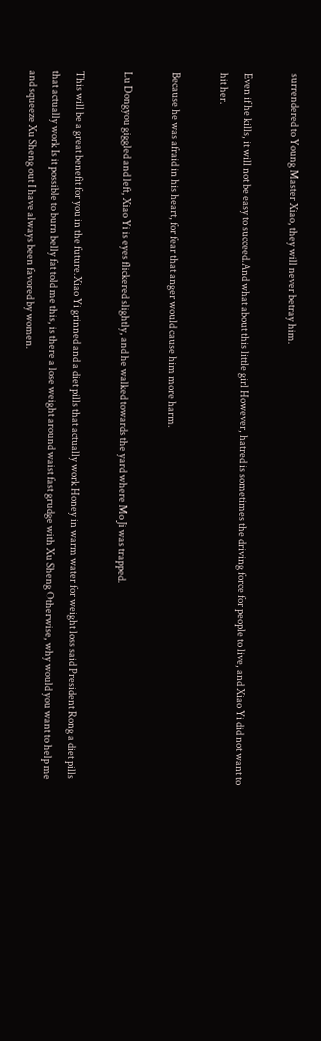surrendered to Young Master Xiao, they will never betray him.

Even if he kills, it will not be easy to succeed.And what about this little girl However, hatred is sometimes the driving force for people to live, and Xiao Yi did not want to hit her.

Because he was afraid in his heart, for fear that anger would cause him more harm.

Lu Dongyou giggled and left, Xiao Yi is eyes flickered slightly, and he walked towards the yard where Mo Ji was trapped.

This will be a great benefit for you in the future.Xiao Yi grinned and a diet pills that actually work Honey in warm water for weight loss said President Rong a diet pills that actually work Is it possible to burn belly fat told me this, is there a lose weight around waist fast grudge with Xu Sheng Otherwise, why would you want to help me and squeeze Xu Sheng out I have always been favored by women.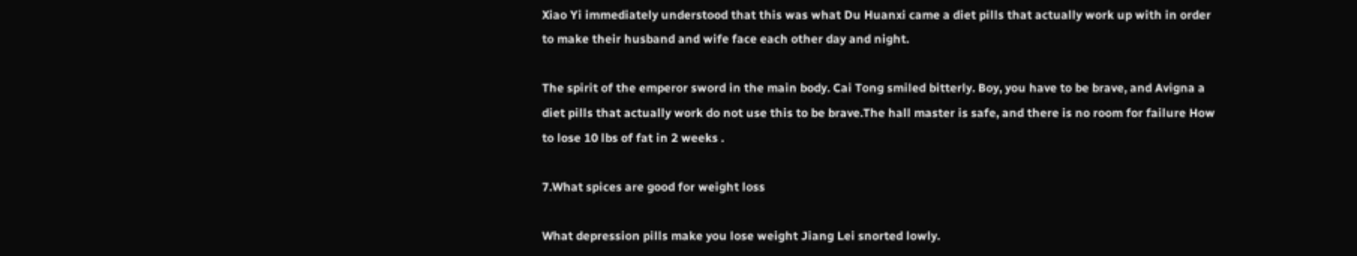Xiao Yi immediately understood that this was what Du Huanxi came a diet pills that actually work up with in order to make their husband and wife face each other day and night.

The spirit of the emperor sword in the main body. Cai Tong smiled bitterly. Boy, you have to be brave, and Avigna a diet pills that actually work do not use this to be brave.The hall master is safe, and there is no room for failure How to lose 10 lbs of fat in 2 weeks .

7.What spices are good for weight loss

What depression pills make you lose weight Jiang Lei snorted lowly.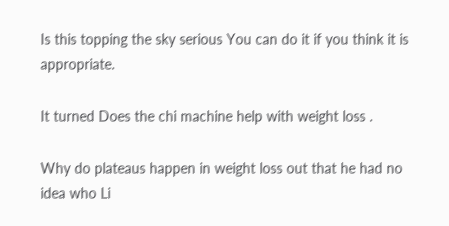Is this topping the sky serious You can do it if you think it is appropriate.

It turned Does the chi machine help with weight loss .

Why do plateaus happen in weight loss out that he had no idea who Li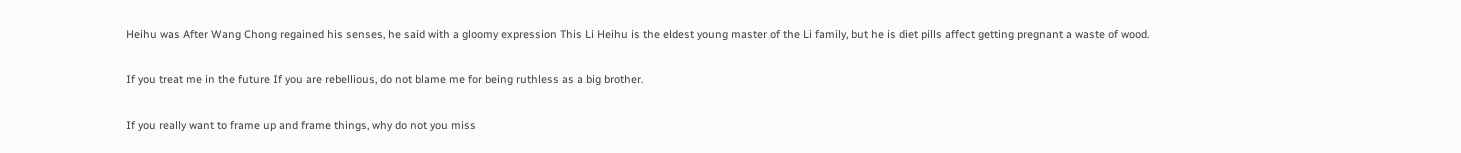Heihu was After Wang Chong regained his senses, he said with a gloomy expression This Li Heihu is the eldest young master of the Li family, but he is diet pills affect getting pregnant a waste of wood.

If you treat me in the future If you are rebellious, do not blame me for being ruthless as a big brother.

If you really want to frame up and frame things, why do not you miss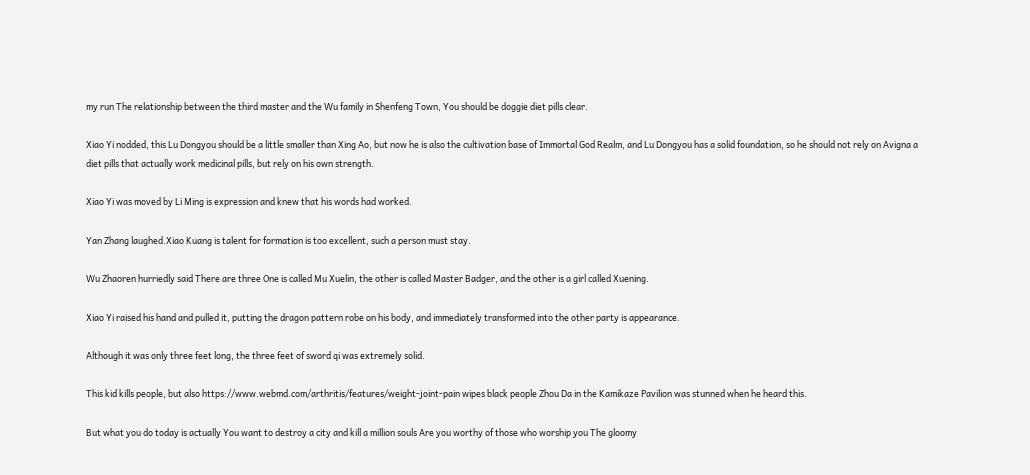my run The relationship between the third master and the Wu family in Shenfeng Town, You should be doggie diet pills clear.

Xiao Yi nodded, this Lu Dongyou should be a little smaller than Xing Ao, but now he is also the cultivation base of Immortal God Realm, and Lu Dongyou has a solid foundation, so he should not rely on Avigna a diet pills that actually work medicinal pills, but rely on his own strength.

Xiao Yi was moved by Li Ming is expression and knew that his words had worked.

Yan Zhang laughed.Xiao Kuang is talent for formation is too excellent, such a person must stay.

Wu Zhaoren hurriedly said There are three One is called Mu Xuelin, the other is called Master Badger, and the other is a girl called Xuening.

Xiao Yi raised his hand and pulled it, putting the dragon pattern robe on his body, and immediately transformed into the other party is appearance.

Although it was only three feet long, the three feet of sword qi was extremely solid.

This kid kills people, but also https://www.webmd.com/arthritis/features/weight-joint-pain wipes black people Zhou Da in the Kamikaze Pavilion was stunned when he heard this.

But what you do today is actually You want to destroy a city and kill a million souls Are you worthy of those who worship you The gloomy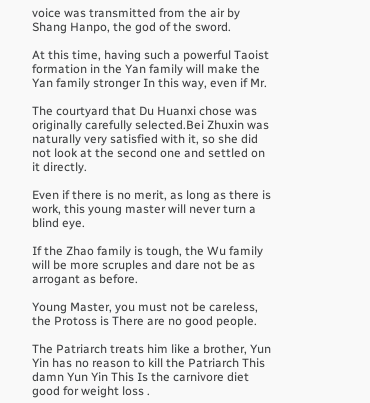voice was transmitted from the air by Shang Hanpo, the god of the sword.

At this time, having such a powerful Taoist formation in the Yan family will make the Yan family stronger In this way, even if Mr.

The courtyard that Du Huanxi chose was originally carefully selected.Bei Zhuxin was naturally very satisfied with it, so she did not look at the second one and settled on it directly.

Even if there is no merit, as long as there is work, this young master will never turn a blind eye.

If the Zhao family is tough, the Wu family will be more scruples and dare not be as arrogant as before.

Young Master, you must not be careless, the Protoss is There are no good people.

The Patriarch treats him like a brother, Yun Yin has no reason to kill the Patriarch This damn Yun Yin This Is the carnivore diet good for weight loss .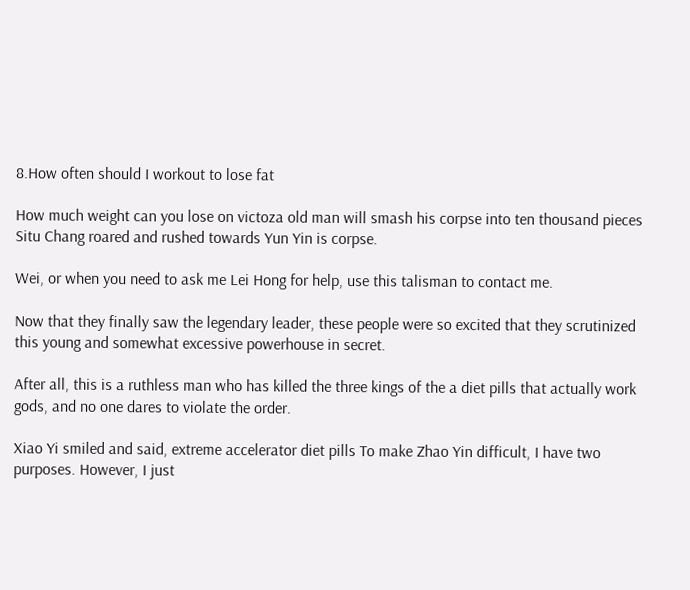8.How often should I workout to lose fat

How much weight can you lose on victoza old man will smash his corpse into ten thousand pieces Situ Chang roared and rushed towards Yun Yin is corpse.

Wei, or when you need to ask me Lei Hong for help, use this talisman to contact me.

Now that they finally saw the legendary leader, these people were so excited that they scrutinized this young and somewhat excessive powerhouse in secret.

After all, this is a ruthless man who has killed the three kings of the a diet pills that actually work gods, and no one dares to violate the order.

Xiao Yi smiled and said, extreme accelerator diet pills To make Zhao Yin difficult, I have two purposes. However, I just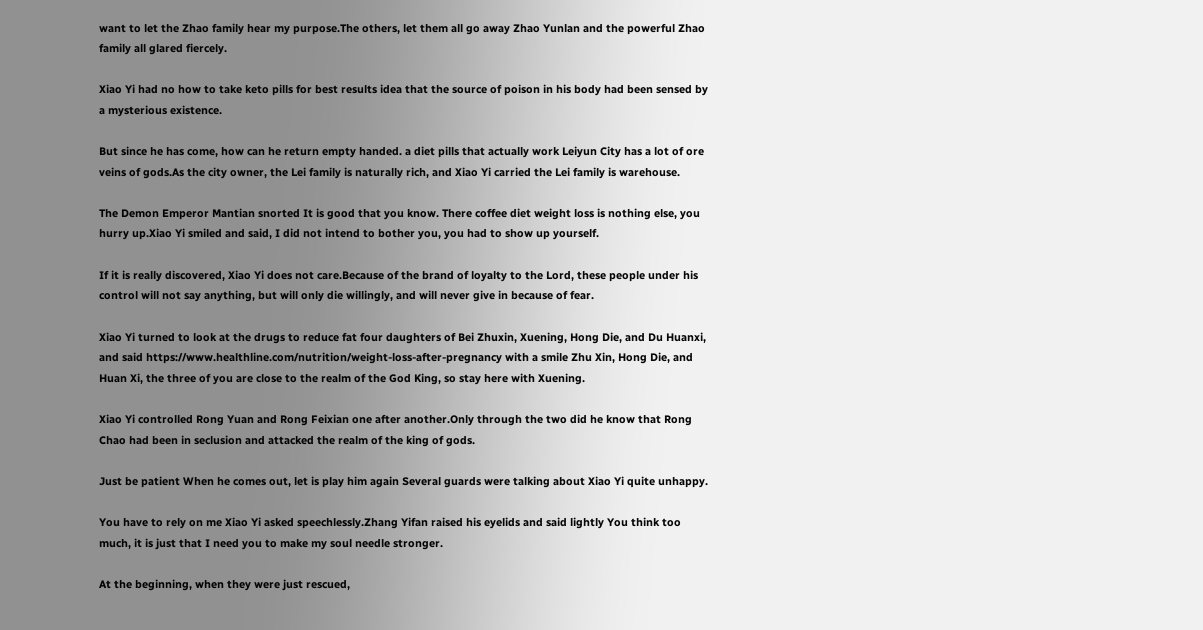want to let the Zhao family hear my purpose.The others, let them all go away Zhao Yunlan and the powerful Zhao family all glared fiercely.

Xiao Yi had no how to take keto pills for best results idea that the source of poison in his body had been sensed by a mysterious existence.

But since he has come, how can he return empty handed. a diet pills that actually work Leiyun City has a lot of ore veins of gods.As the city owner, the Lei family is naturally rich, and Xiao Yi carried the Lei family is warehouse.

The Demon Emperor Mantian snorted It is good that you know. There coffee diet weight loss is nothing else, you hurry up.Xiao Yi smiled and said, I did not intend to bother you, you had to show up yourself.

If it is really discovered, Xiao Yi does not care.Because of the brand of loyalty to the Lord, these people under his control will not say anything, but will only die willingly, and will never give in because of fear.

Xiao Yi turned to look at the drugs to reduce fat four daughters of Bei Zhuxin, Xuening, Hong Die, and Du Huanxi, and said https://www.healthline.com/nutrition/weight-loss-after-pregnancy with a smile Zhu Xin, Hong Die, and Huan Xi, the three of you are close to the realm of the God King, so stay here with Xuening.

Xiao Yi controlled Rong Yuan and Rong Feixian one after another.Only through the two did he know that Rong Chao had been in seclusion and attacked the realm of the king of gods.

Just be patient When he comes out, let is play him again Several guards were talking about Xiao Yi quite unhappy.

You have to rely on me Xiao Yi asked speechlessly.Zhang Yifan raised his eyelids and said lightly You think too much, it is just that I need you to make my soul needle stronger.

At the beginning, when they were just rescued,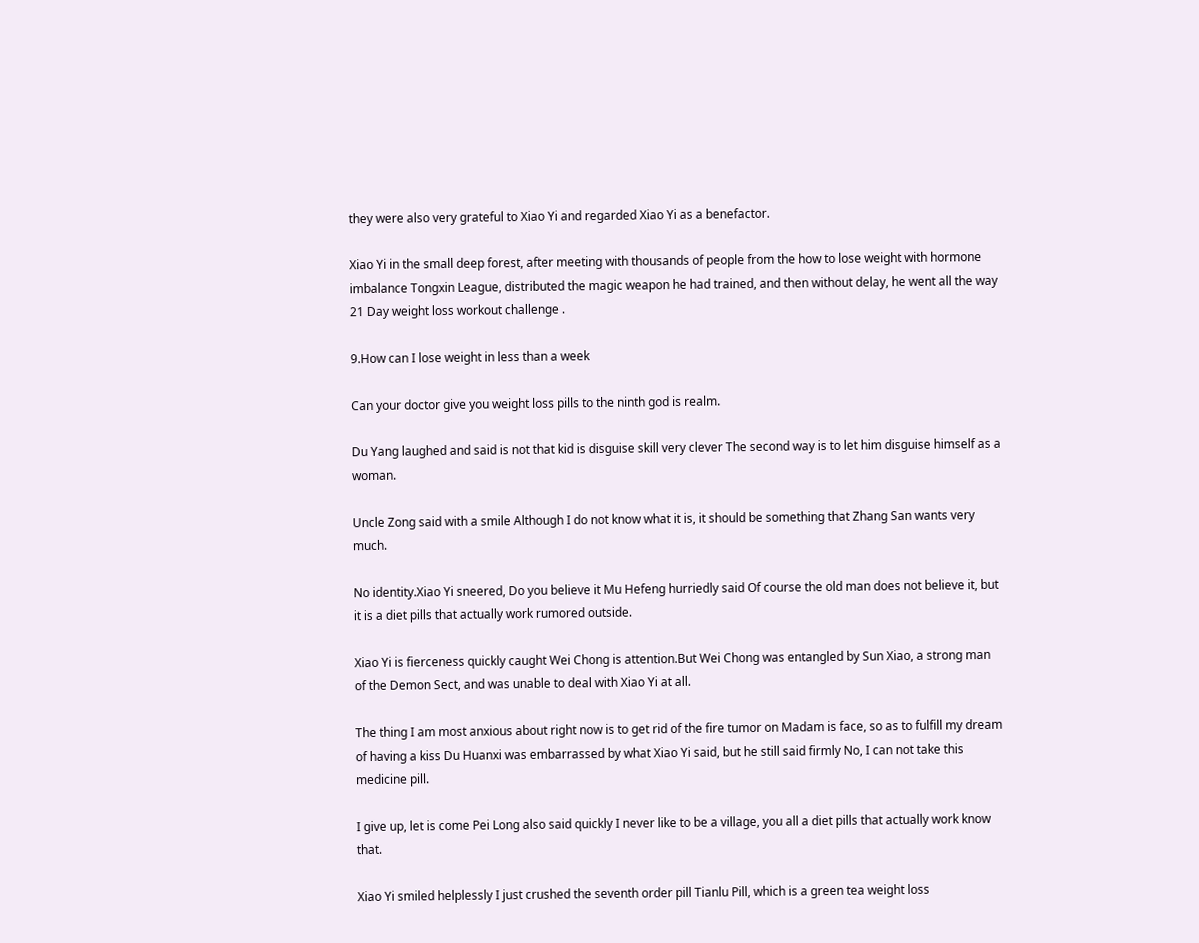they were also very grateful to Xiao Yi and regarded Xiao Yi as a benefactor.

Xiao Yi in the small deep forest, after meeting with thousands of people from the how to lose weight with hormone imbalance Tongxin League, distributed the magic weapon he had trained, and then without delay, he went all the way 21 Day weight loss workout challenge .

9.How can I lose weight in less than a week

Can your doctor give you weight loss pills to the ninth god is realm.

Du Yang laughed and said is not that kid is disguise skill very clever The second way is to let him disguise himself as a woman.

Uncle Zong said with a smile Although I do not know what it is, it should be something that Zhang San wants very much.

No identity.Xiao Yi sneered, Do you believe it Mu Hefeng hurriedly said Of course the old man does not believe it, but it is a diet pills that actually work rumored outside.

Xiao Yi is fierceness quickly caught Wei Chong is attention.But Wei Chong was entangled by Sun Xiao, a strong man of the Demon Sect, and was unable to deal with Xiao Yi at all.

The thing I am most anxious about right now is to get rid of the fire tumor on Madam is face, so as to fulfill my dream of having a kiss Du Huanxi was embarrassed by what Xiao Yi said, but he still said firmly No, I can not take this medicine pill.

I give up, let is come Pei Long also said quickly I never like to be a village, you all a diet pills that actually work know that.

Xiao Yi smiled helplessly I just crushed the seventh order pill Tianlu Pill, which is a green tea weight loss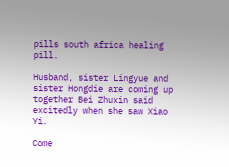pills south africa healing pill.

Husband, sister Lingyue and sister Hongdie are coming up together Bei Zhuxin said excitedly when she saw Xiao Yi.

Come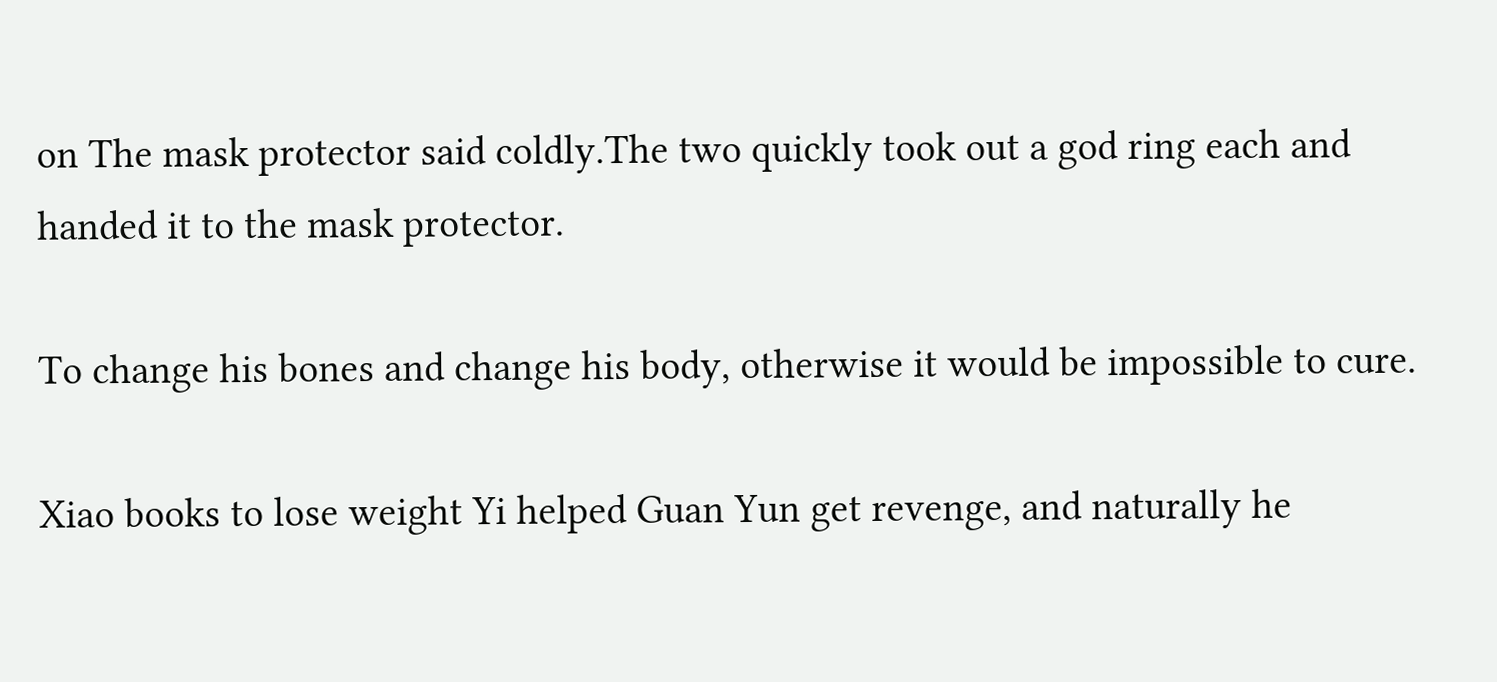on The mask protector said coldly.The two quickly took out a god ring each and handed it to the mask protector.

To change his bones and change his body, otherwise it would be impossible to cure.

Xiao books to lose weight Yi helped Guan Yun get revenge, and naturally he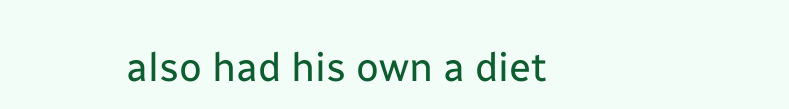also had his own a diet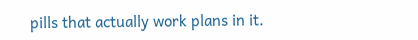pills that actually work plans in it.